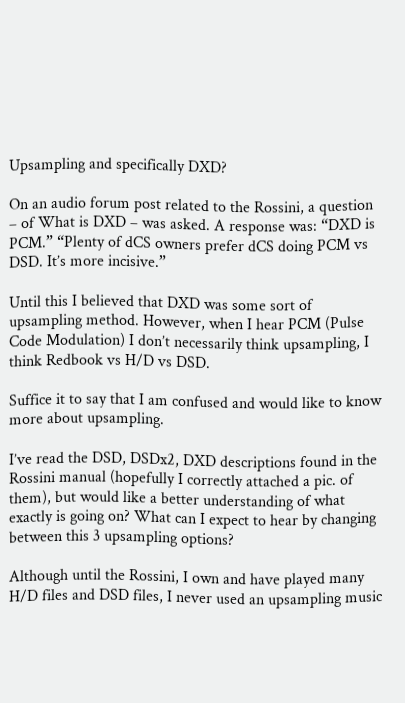Upsampling and specifically DXD?

On an audio forum post related to the Rossini, a question – of What is DXD – was asked. A response was: “DXD is PCM.” “Plenty of dCS owners prefer dCS doing PCM vs DSD. It’s more incisive.”

Until this I believed that DXD was some sort of upsampling method. However, when I hear PCM (Pulse Code Modulation) I don’t necessarily think upsampling, I think Redbook vs H/D vs DSD.

Suffice it to say that I am confused and would like to know more about upsampling.

I’ve read the DSD, DSDx2, DXD descriptions found in the Rossini manual (hopefully I correctly attached a pic. of them), but would like a better understanding of what exactly is going on? What can I expect to hear by changing between this 3 upsampling options?

Although until the Rossini, I own and have played many H/D files and DSD files, I never used an upsampling music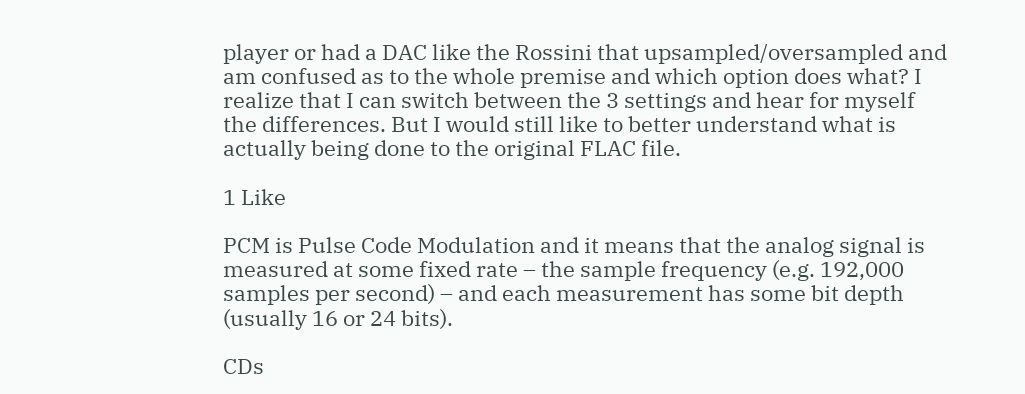player or had a DAC like the Rossini that upsampled/oversampled and am confused as to the whole premise and which option does what? I realize that I can switch between the 3 settings and hear for myself the differences. But I would still like to better understand what is actually being done to the original FLAC file.

1 Like

PCM is Pulse Code Modulation and it means that the analog signal is measured at some fixed rate – the sample frequency (e.g. 192,000 samples per second) – and each measurement has some bit depth (usually 16 or 24 bits).

CDs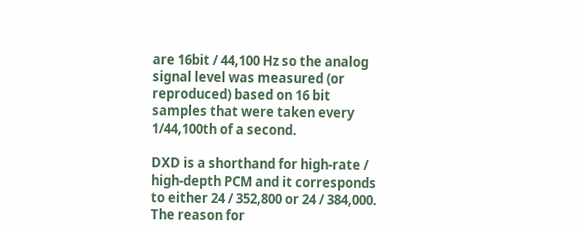are 16bit / 44,100 Hz so the analog signal level was measured (or reproduced) based on 16 bit samples that were taken every 1/44,100th of a second.

DXD is a shorthand for high-rate / high-depth PCM and it corresponds to either 24 / 352,800 or 24 / 384,000. The reason for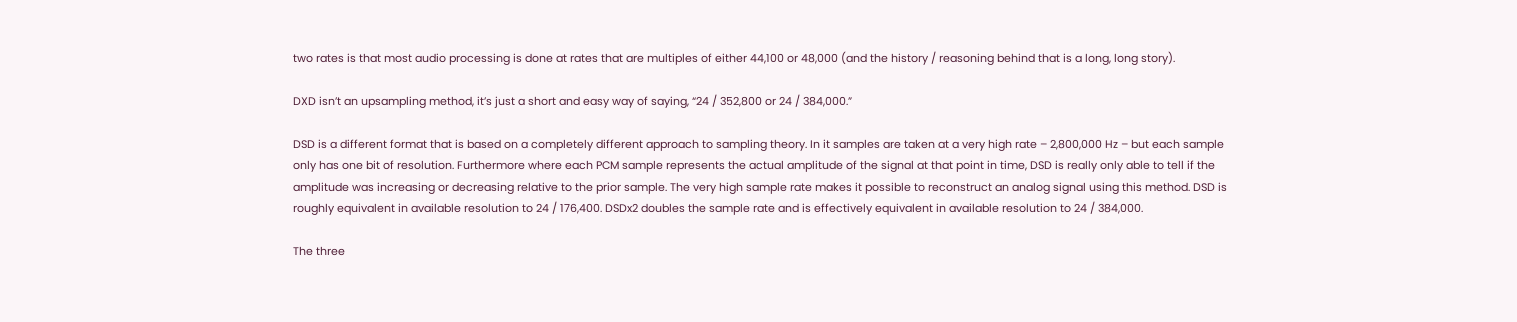two rates is that most audio processing is done at rates that are multiples of either 44,100 or 48,000 (and the history / reasoning behind that is a long, long story).

DXD isn’t an upsampling method, it’s just a short and easy way of saying, “24 / 352,800 or 24 / 384,000.”

DSD is a different format that is based on a completely different approach to sampling theory. In it samples are taken at a very high rate – 2,800,000 Hz – but each sample only has one bit of resolution. Furthermore where each PCM sample represents the actual amplitude of the signal at that point in time, DSD is really only able to tell if the amplitude was increasing or decreasing relative to the prior sample. The very high sample rate makes it possible to reconstruct an analog signal using this method. DSD is roughly equivalent in available resolution to 24 / 176,400. DSDx2 doubles the sample rate and is effectively equivalent in available resolution to 24 / 384,000.

The three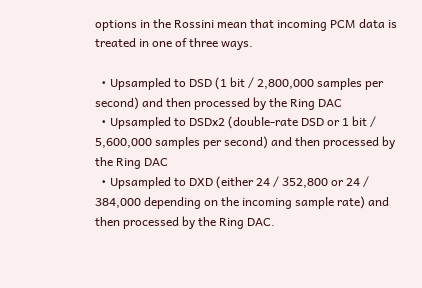options in the Rossini mean that incoming PCM data is treated in one of three ways.

  • Upsampled to DSD (1 bit / 2,800,000 samples per second) and then processed by the Ring DAC
  • Upsampled to DSDx2 (double-rate DSD or 1 bit / 5,600,000 samples per second) and then processed by the Ring DAC
  • Upsampled to DXD (either 24 / 352,800 or 24 / 384,000 depending on the incoming sample rate) and then processed by the Ring DAC.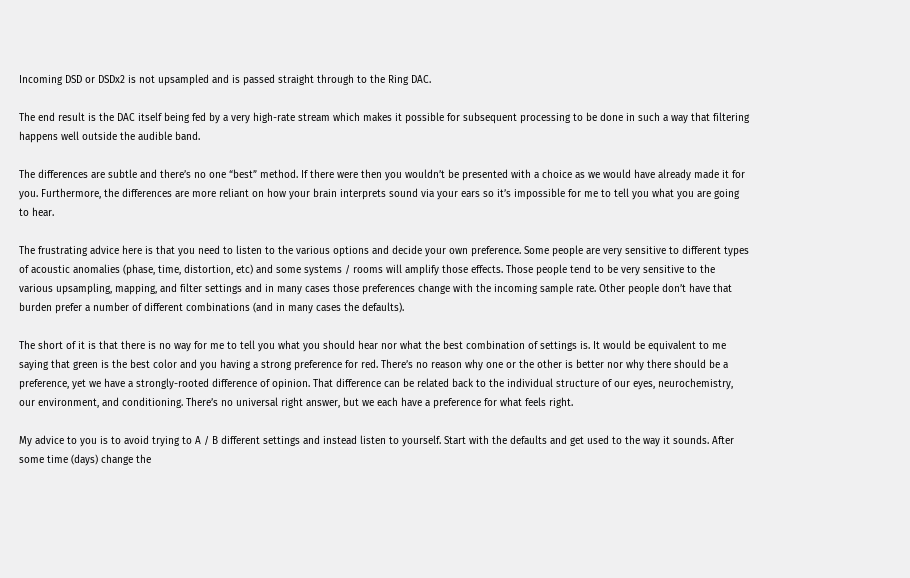Incoming DSD or DSDx2 is not upsampled and is passed straight through to the Ring DAC.

The end result is the DAC itself being fed by a very high-rate stream which makes it possible for subsequent processing to be done in such a way that filtering happens well outside the audible band.

The differences are subtle and there’s no one “best” method. If there were then you wouldn’t be presented with a choice as we would have already made it for you. Furthermore, the differences are more reliant on how your brain interprets sound via your ears so it’s impossible for me to tell you what you are going to hear.

The frustrating advice here is that you need to listen to the various options and decide your own preference. Some people are very sensitive to different types of acoustic anomalies (phase, time, distortion, etc) and some systems / rooms will amplify those effects. Those people tend to be very sensitive to the various upsampling, mapping, and filter settings and in many cases those preferences change with the incoming sample rate. Other people don’t have that burden prefer a number of different combinations (and in many cases the defaults).

The short of it is that there is no way for me to tell you what you should hear nor what the best combination of settings is. It would be equivalent to me saying that green is the best color and you having a strong preference for red. There’s no reason why one or the other is better nor why there should be a preference, yet we have a strongly-rooted difference of opinion. That difference can be related back to the individual structure of our eyes, neurochemistry, our environment, and conditioning. There’s no universal right answer, but we each have a preference for what feels right.

My advice to you is to avoid trying to A / B different settings and instead listen to yourself. Start with the defaults and get used to the way it sounds. After some time (days) change the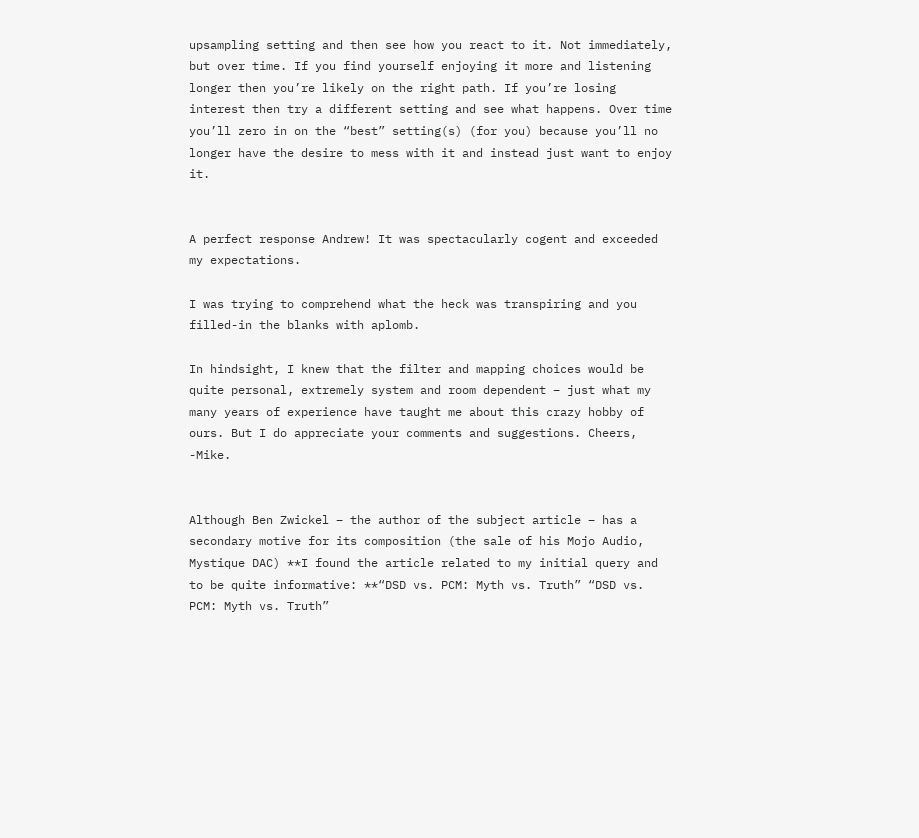upsampling setting and then see how you react to it. Not immediately, but over time. If you find yourself enjoying it more and listening longer then you’re likely on the right path. If you’re losing interest then try a different setting and see what happens. Over time you’ll zero in on the “best” setting(s) (for you) because you’ll no longer have the desire to mess with it and instead just want to enjoy it.


A perfect response Andrew! It was spectacularly cogent and exceeded my expectations.

I was trying to comprehend what the heck was transpiring and you filled-in the blanks with aplomb.

In hindsight, I knew that the filter and mapping choices would be quite personal, extremely system and room dependent – just what my many years of experience have taught me about this crazy hobby of ours. But I do appreciate your comments and suggestions. Cheers, -Mike.


Although Ben Zwickel – the author of the subject article – has a secondary motive for its composition (the sale of his Mojo Audio, Mystique DAC) **I found the article related to my initial query and to be quite informative: **“DSD vs. PCM: Myth vs. Truth” “DSD vs. PCM: Myth vs. Truth”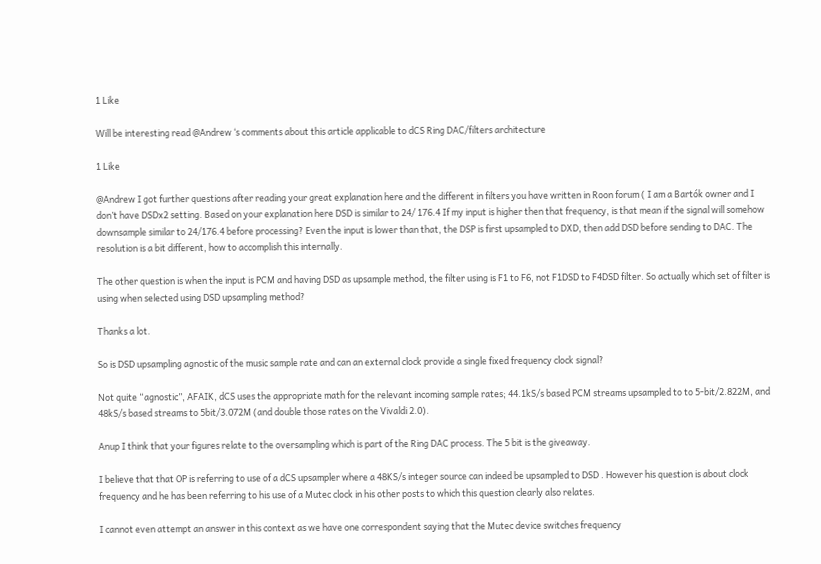1 Like

Will be interesting read @Andrew ‘s comments about this article applicable to dCS Ring DAC/filters architecture

1 Like

@Andrew I got further questions after reading your great explanation here and the different in filters you have written in Roon forum ( I am a Bartók owner and I don’t have DSDx2 setting. Based on your explanation here DSD is similar to 24/ 176.4 If my input is higher then that frequency, is that mean if the signal will somehow downsample similar to 24/176.4 before processing? Even the input is lower than that, the DSP is first upsampled to DXD, then add DSD before sending to DAC. The resolution is a bit different, how to accomplish this internally.

The other question is when the input is PCM and having DSD as upsample method, the filter using is F1 to F6, not F1DSD to F4DSD filter. So actually which set of filter is using when selected using DSD upsampling method?

Thanks a lot.

So is DSD upsampling agnostic of the music sample rate and can an external clock provide a single fixed frequency clock signal?

Not quite “agnostic”, AFAIK, dCS uses the appropriate math for the relevant incoming sample rates; 44.1kS/s based PCM streams upsampled to to 5-bit/2.822M, and 48kS/s based streams to 5bit/3.072M (and double those rates on the Vivaldi 2.0).

Anup I think that your figures relate to the oversampling which is part of the Ring DAC process. The 5 bit is the giveaway.

I believe that that OP is referring to use of a dCS upsampler where a 48KS/s integer source can indeed be upsampled to DSD . However his question is about clock frequency and he has been referring to his use of a Mutec clock in his other posts to which this question clearly also relates.

I cannot even attempt an answer in this context as we have one correspondent saying that the Mutec device switches frequency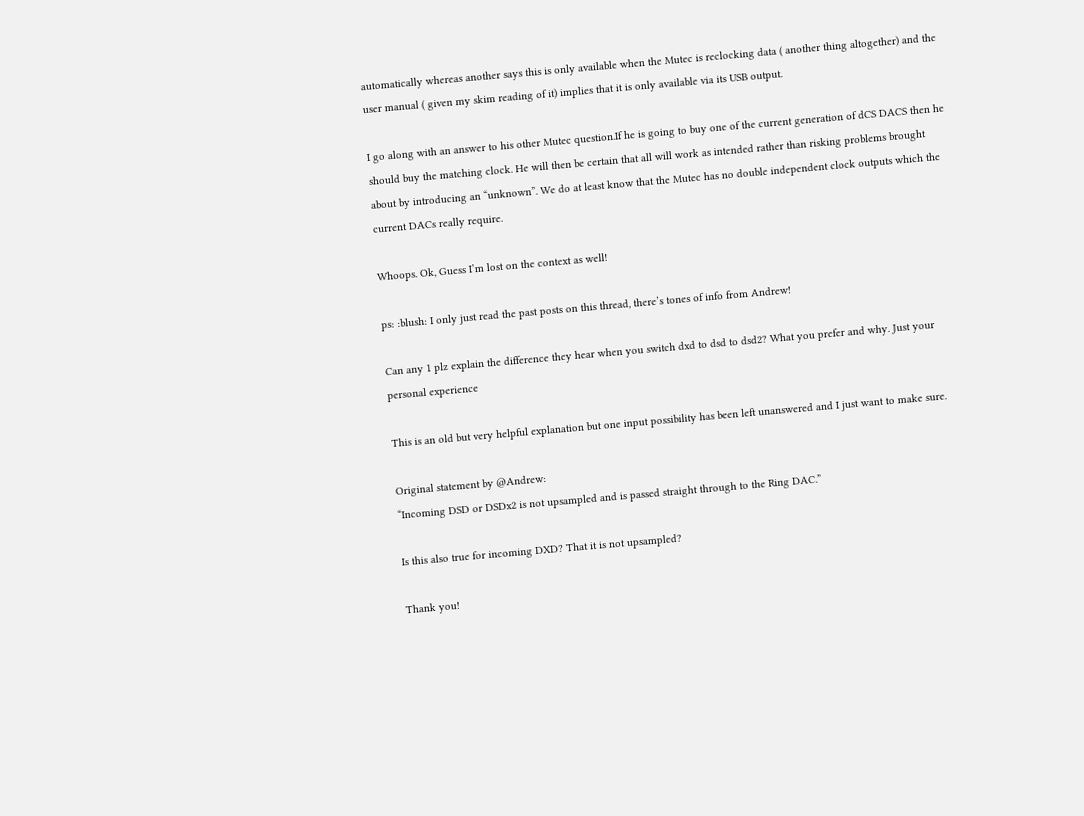automatically whereas another says this is only available when the Mutec is reclocking data ( another thing altogether) and the user manual ( given my skim reading of it) implies that it is only available via its USB output.

I go along with an answer to his other Mutec question.If he is going to buy one of the current generation of dCS DACS then he should buy the matching clock. He will then be certain that all will work as intended rather than risking problems brought about by introducing an “unknown”. We do at least know that the Mutec has no double independent clock outputs which the current DACs really require.

Whoops. Ok, Guess I’m lost on the context as well!

ps: :blush: I only just read the past posts on this thread, there’s tones of info from Andrew!

Can any 1 plz explain the difference they hear when you switch dxd to dsd to dsd2? What you prefer and why. Just your personal experience

This is an old but very helpful explanation but one input possibility has been left unanswered and I just want to make sure.

Original statement by @Andrew:
“Incoming DSD or DSDx2 is not upsampled and is passed straight through to the Ring DAC.”

Is this also true for incoming DXD? That it is not upsampled?

Thank you!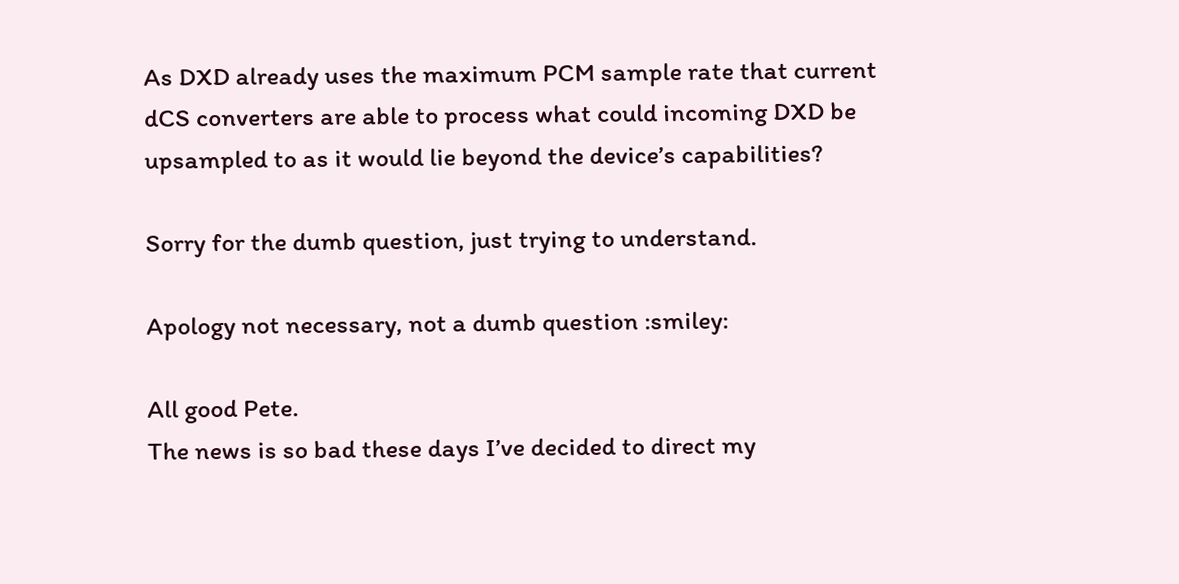As DXD already uses the maximum PCM sample rate that current dCS converters are able to process what could incoming DXD be upsampled to as it would lie beyond the device’s capabilities?

Sorry for the dumb question, just trying to understand.

Apology not necessary, not a dumb question :smiley:

All good Pete.
The news is so bad these days I’ve decided to direct my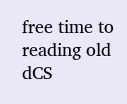free time to reading old dCS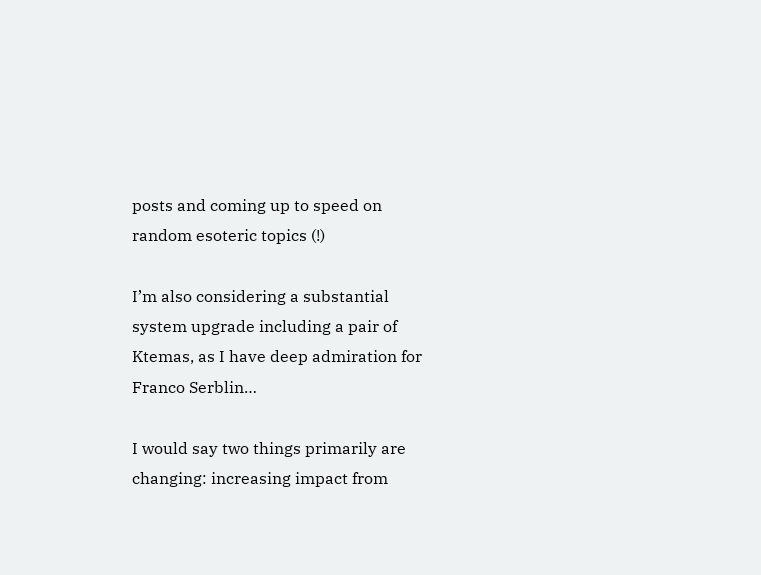posts and coming up to speed on random esoteric topics (!)

I’m also considering a substantial system upgrade including a pair of Ktemas, as I have deep admiration for Franco Serblin…

I would say two things primarily are changing: increasing impact from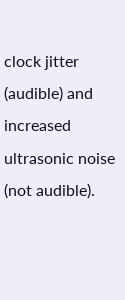clock jitter (audible) and increased ultrasonic noise (not audible).